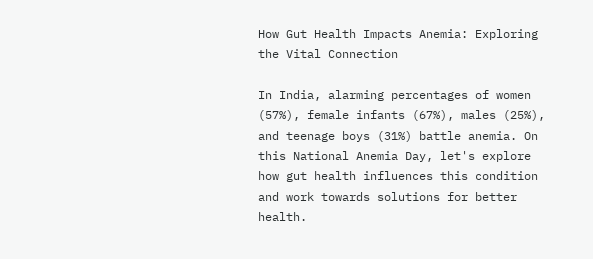How Gut Health Impacts Anemia: Exploring the Vital Connection

In India, alarming percentages of women (57%), female infants (67%), males (25%), and teenage boys (31%) battle anemia. On this National Anemia Day, let's explore how gut health influences this condition and work towards solutions for better health.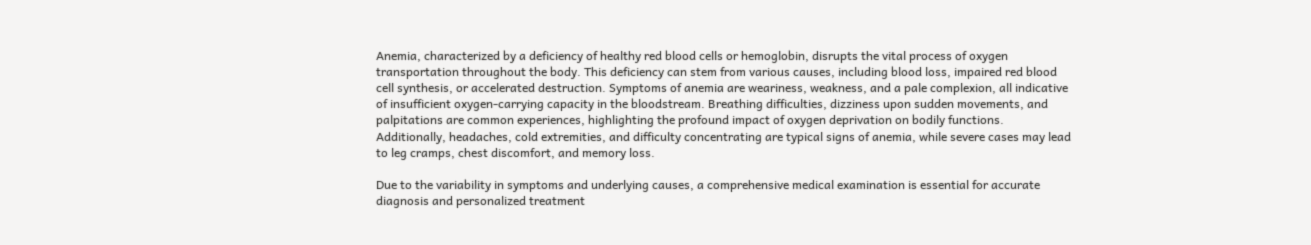Anemia, characterized by a deficiency of healthy red blood cells or hemoglobin, disrupts the vital process of oxygen transportation throughout the body. This deficiency can stem from various causes, including blood loss, impaired red blood cell synthesis, or accelerated destruction. Symptoms of anemia are weariness, weakness, and a pale complexion, all indicative of insufficient oxygen-carrying capacity in the bloodstream. Breathing difficulties, dizziness upon sudden movements, and palpitations are common experiences, highlighting the profound impact of oxygen deprivation on bodily functions. Additionally, headaches, cold extremities, and difficulty concentrating are typical signs of anemia, while severe cases may lead to leg cramps, chest discomfort, and memory loss.

Due to the variability in symptoms and underlying causes, a comprehensive medical examination is essential for accurate diagnosis and personalized treatment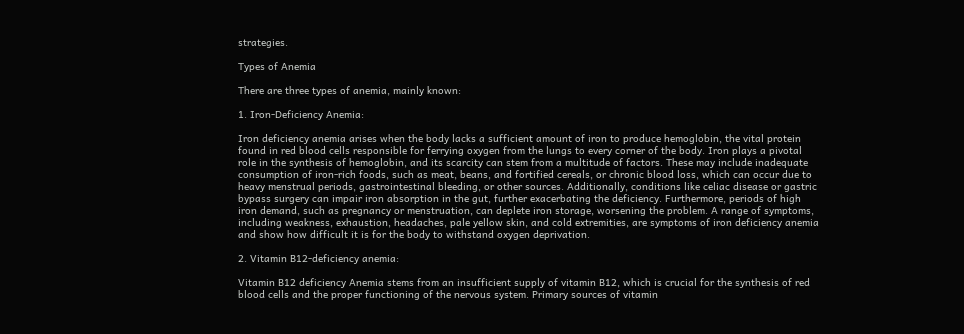strategies.

Types of Anemia

There are three types of anemia, mainly known:

1. Iron-Deficiency Anemia:

Iron deficiency anemia arises when the body lacks a sufficient amount of iron to produce hemoglobin, the vital protein found in red blood cells responsible for ferrying oxygen from the lungs to every corner of the body. Iron plays a pivotal role in the synthesis of hemoglobin, and its scarcity can stem from a multitude of factors. These may include inadequate consumption of iron-rich foods, such as meat, beans, and fortified cereals, or chronic blood loss, which can occur due to heavy menstrual periods, gastrointestinal bleeding, or other sources. Additionally, conditions like celiac disease or gastric bypass surgery can impair iron absorption in the gut, further exacerbating the deficiency. Furthermore, periods of high iron demand, such as pregnancy or menstruation, can deplete iron storage, worsening the problem. A range of symptoms, including weakness, exhaustion, headaches, pale yellow skin, and cold extremities, are symptoms of iron deficiency anemia and show how difficult it is for the body to withstand oxygen deprivation.

2. Vitamin B12-deficiency anemia:

Vitamin B12 deficiency Anemia stems from an insufficient supply of vitamin B12, which is crucial for the synthesis of red blood cells and the proper functioning of the nervous system. Primary sources of vitamin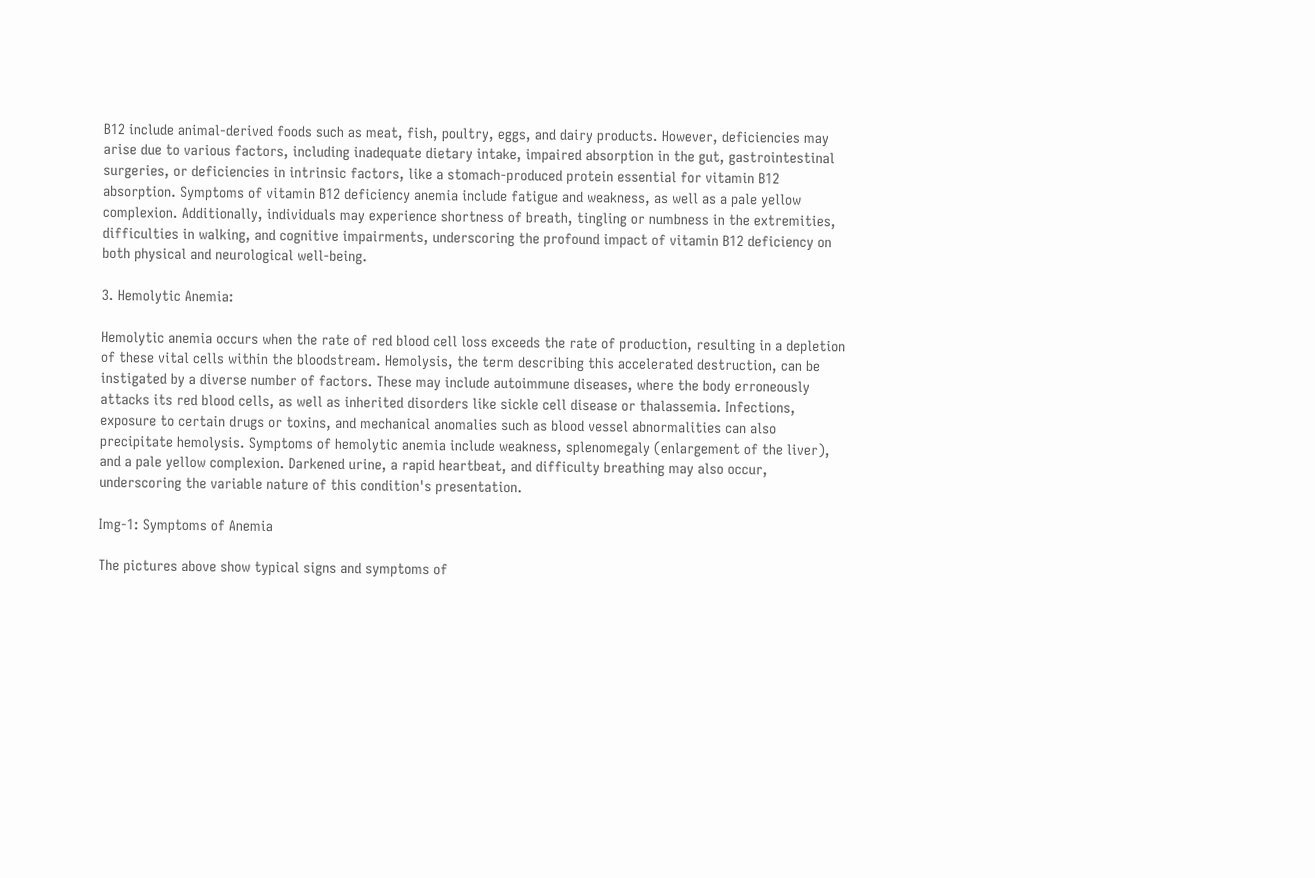B12 include animal-derived foods such as meat, fish, poultry, eggs, and dairy products. However, deficiencies may arise due to various factors, including inadequate dietary intake, impaired absorption in the gut, gastrointestinal surgeries, or deficiencies in intrinsic factors, like a stomach-produced protein essential for vitamin B12 absorption. Symptoms of vitamin B12 deficiency anemia include fatigue and weakness, as well as a pale yellow complexion. Additionally, individuals may experience shortness of breath, tingling or numbness in the extremities, difficulties in walking, and cognitive impairments, underscoring the profound impact of vitamin B12 deficiency on both physical and neurological well-being.

3. Hemolytic Anemia:

Hemolytic anemia occurs when the rate of red blood cell loss exceeds the rate of production, resulting in a depletion of these vital cells within the bloodstream. Hemolysis, the term describing this accelerated destruction, can be instigated by a diverse number of factors. These may include autoimmune diseases, where the body erroneously attacks its red blood cells, as well as inherited disorders like sickle cell disease or thalassemia. Infections, exposure to certain drugs or toxins, and mechanical anomalies such as blood vessel abnormalities can also precipitate hemolysis. Symptoms of hemolytic anemia include weakness, splenomegaly (enlargement of the liver), and a pale yellow complexion. Darkened urine, a rapid heartbeat, and difficulty breathing may also occur, underscoring the variable nature of this condition's presentation.

Img-1: Symptoms of Anemia

The pictures above show typical signs and symptoms of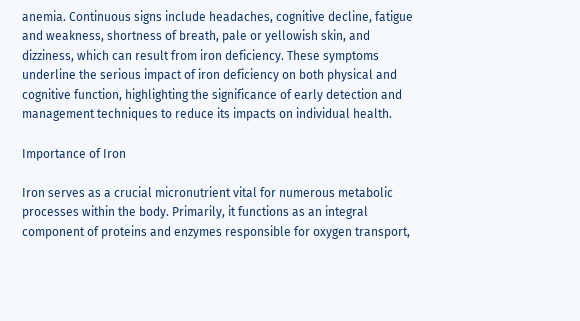anemia. Continuous signs include headaches, cognitive decline, fatigue and weakness, shortness of breath, pale or yellowish skin, and dizziness, which can result from iron deficiency. These symptoms underline the serious impact of iron deficiency on both physical and cognitive function, highlighting the significance of early detection and management techniques to reduce its impacts on individual health.

Importance of Iron

Iron serves as a crucial micronutrient vital for numerous metabolic processes within the body. Primarily, it functions as an integral component of proteins and enzymes responsible for oxygen transport,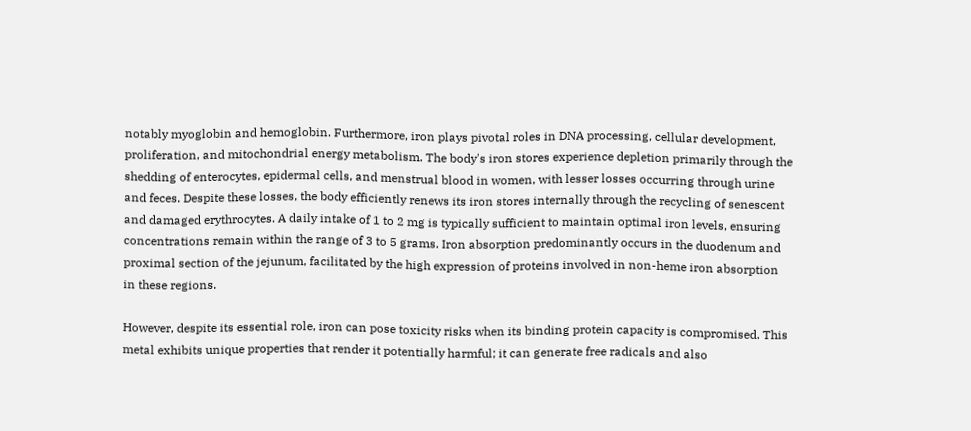notably myoglobin and hemoglobin. Furthermore, iron plays pivotal roles in DNA processing, cellular development, proliferation, and mitochondrial energy metabolism. The body's iron stores experience depletion primarily through the shedding of enterocytes, epidermal cells, and menstrual blood in women, with lesser losses occurring through urine and feces. Despite these losses, the body efficiently renews its iron stores internally through the recycling of senescent and damaged erythrocytes. A daily intake of 1 to 2 mg is typically sufficient to maintain optimal iron levels, ensuring concentrations remain within the range of 3 to 5 grams. Iron absorption predominantly occurs in the duodenum and proximal section of the jejunum, facilitated by the high expression of proteins involved in non-heme iron absorption in these regions.

However, despite its essential role, iron can pose toxicity risks when its binding protein capacity is compromised. This metal exhibits unique properties that render it potentially harmful; it can generate free radicals and also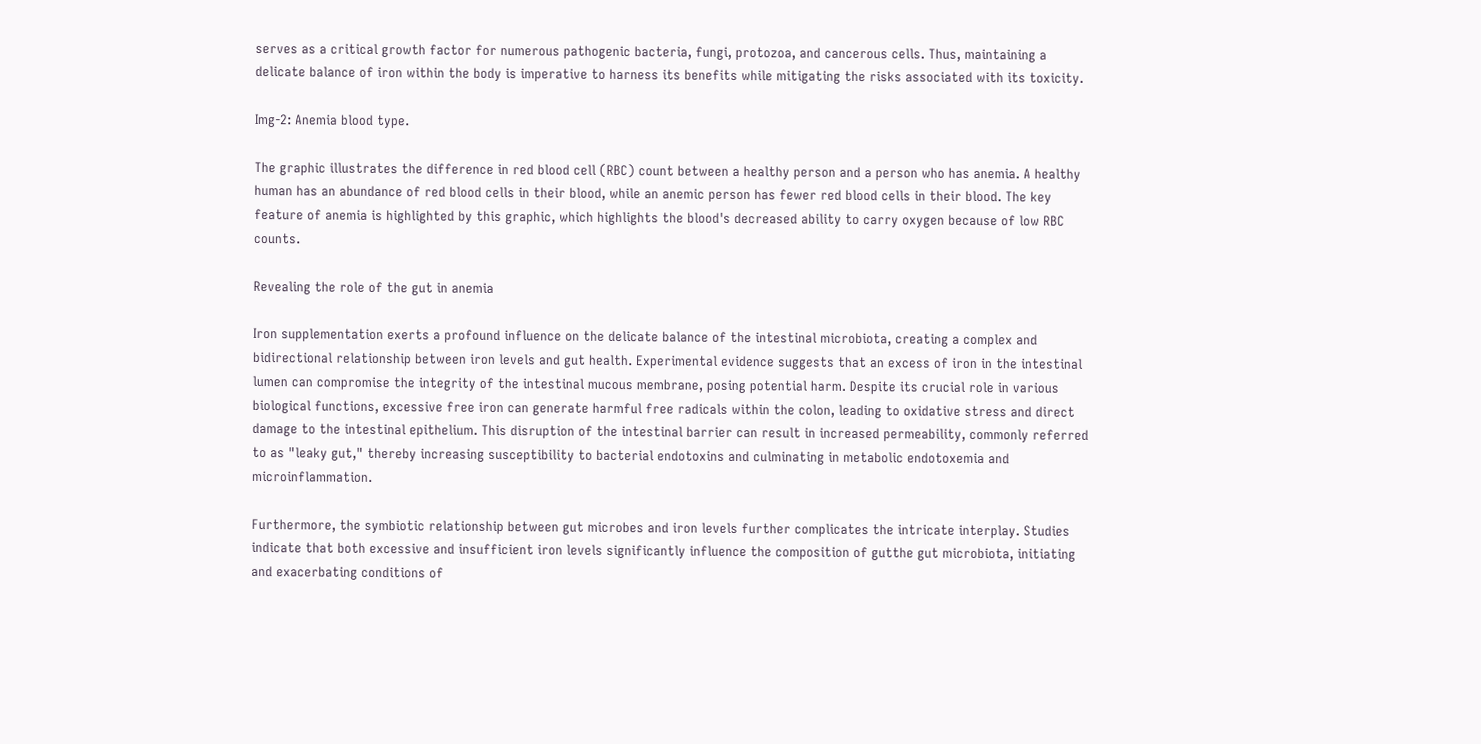serves as a critical growth factor for numerous pathogenic bacteria, fungi, protozoa, and cancerous cells. Thus, maintaining a delicate balance of iron within the body is imperative to harness its benefits while mitigating the risks associated with its toxicity.

Img-2: Anemia blood type.

The graphic illustrates the difference in red blood cell (RBC) count between a healthy person and a person who has anemia. A healthy human has an abundance of red blood cells in their blood, while an anemic person has fewer red blood cells in their blood. The key feature of anemia is highlighted by this graphic, which highlights the blood's decreased ability to carry oxygen because of low RBC counts.

Revealing the role of the gut in anemia

Iron supplementation exerts a profound influence on the delicate balance of the intestinal microbiota, creating a complex and bidirectional relationship between iron levels and gut health. Experimental evidence suggests that an excess of iron in the intestinal lumen can compromise the integrity of the intestinal mucous membrane, posing potential harm. Despite its crucial role in various biological functions, excessive free iron can generate harmful free radicals within the colon, leading to oxidative stress and direct damage to the intestinal epithelium. This disruption of the intestinal barrier can result in increased permeability, commonly referred to as "leaky gut," thereby increasing susceptibility to bacterial endotoxins and culminating in metabolic endotoxemia and microinflammation.

Furthermore, the symbiotic relationship between gut microbes and iron levels further complicates the intricate interplay. Studies indicate that both excessive and insufficient iron levels significantly influence the composition of gutthe gut microbiota, initiating and exacerbating conditions of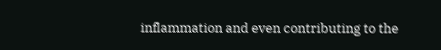inflammation and even contributing to the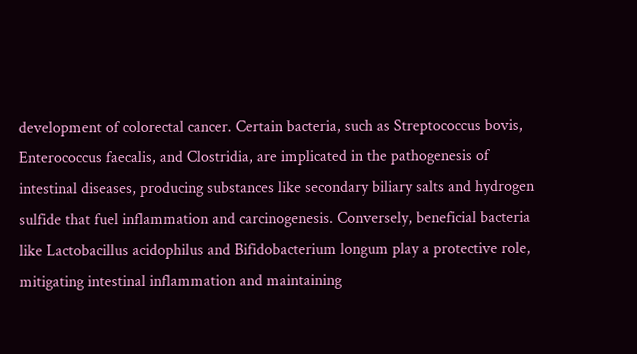development of colorectal cancer. Certain bacteria, such as Streptococcus bovis, Enterococcus faecalis, and Clostridia, are implicated in the pathogenesis of intestinal diseases, producing substances like secondary biliary salts and hydrogen sulfide that fuel inflammation and carcinogenesis. Conversely, beneficial bacteria like Lactobacillus acidophilus and Bifidobacterium longum play a protective role, mitigating intestinal inflammation and maintaining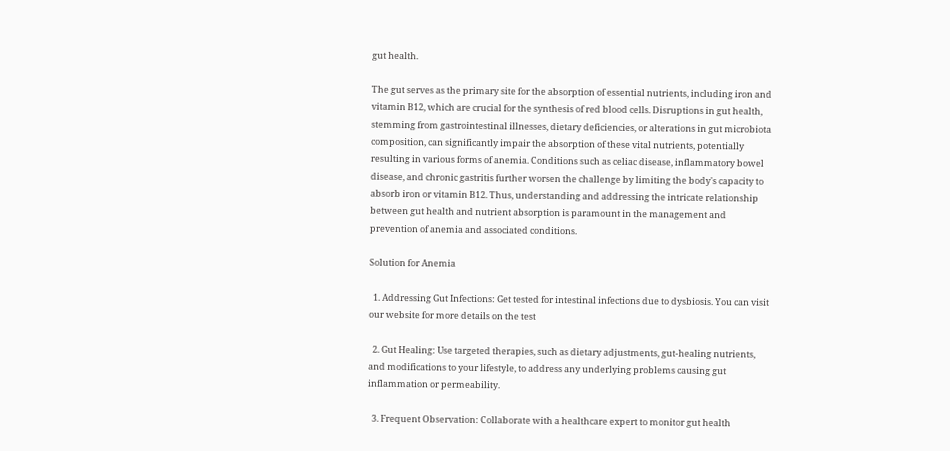gut health.

The gut serves as the primary site for the absorption of essential nutrients, including iron and vitamin B12, which are crucial for the synthesis of red blood cells. Disruptions in gut health, stemming from gastrointestinal illnesses, dietary deficiencies, or alterations in gut microbiota composition, can significantly impair the absorption of these vital nutrients, potentially resulting in various forms of anemia. Conditions such as celiac disease, inflammatory bowel disease, and chronic gastritis further worsen the challenge by limiting the body's capacity to absorb iron or vitamin B12. Thus, understanding and addressing the intricate relationship between gut health and nutrient absorption is paramount in the management and prevention of anemia and associated conditions.

Solution for Anemia

  1. Addressing Gut Infections: Get tested for intestinal infections due to dysbiosis. You can visit our website for more details on the test

  2. Gut Healing: Use targeted therapies, such as dietary adjustments, gut-healing nutrients, and modifications to your lifestyle, to address any underlying problems causing gut inflammation or permeability.

  3. Frequent Observation: Collaborate with a healthcare expert to monitor gut health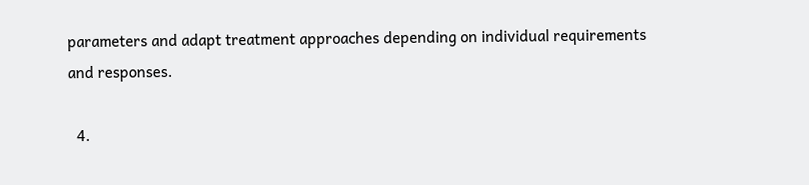parameters and adapt treatment approaches depending on individual requirements and responses.

  4.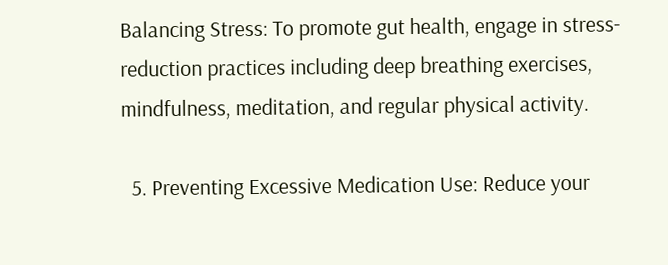Balancing Stress: To promote gut health, engage in stress-reduction practices including deep breathing exercises, mindfulness, meditation, and regular physical activity.

  5. Preventing Excessive Medication Use: Reduce your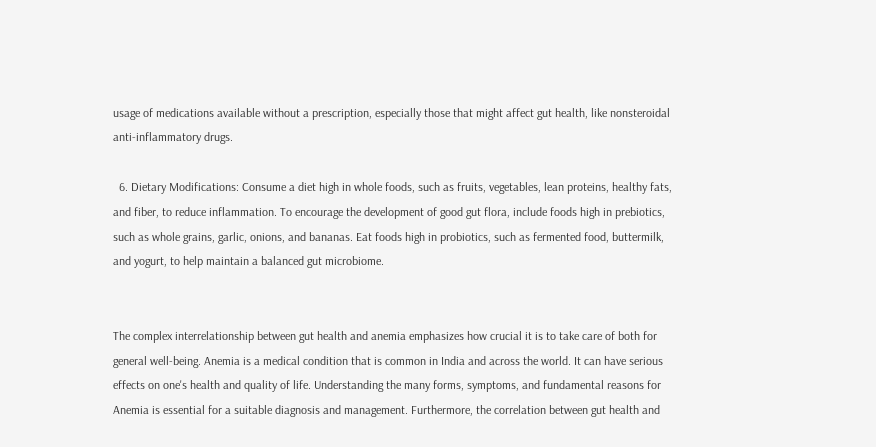usage of medications available without a prescription, especially those that might affect gut health, like nonsteroidal anti-inflammatory drugs.

  6. Dietary Modifications: Consume a diet high in whole foods, such as fruits, vegetables, lean proteins, healthy fats, and fiber, to reduce inflammation. To encourage the development of good gut flora, include foods high in prebiotics, such as whole grains, garlic, onions, and bananas. Eat foods high in probiotics, such as fermented food, buttermilk, and yogurt, to help maintain a balanced gut microbiome.


The complex interrelationship between gut health and anemia emphasizes how crucial it is to take care of both for general well-being. Anemia is a medical condition that is common in India and across the world. It can have serious effects on one's health and quality of life. Understanding the many forms, symptoms, and fundamental reasons for Anemia is essential for a suitable diagnosis and management. Furthermore, the correlation between gut health and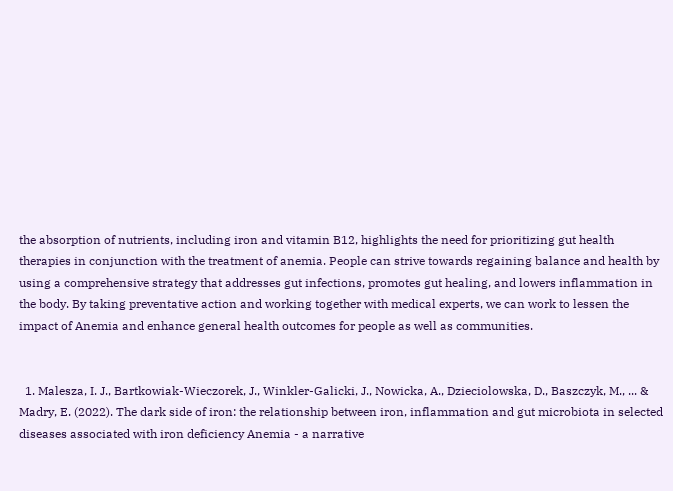the absorption of nutrients, including iron and vitamin B12, highlights the need for prioritizing gut health therapies in conjunction with the treatment of anemia. People can strive towards regaining balance and health by using a comprehensive strategy that addresses gut infections, promotes gut healing, and lowers inflammation in the body. By taking preventative action and working together with medical experts, we can work to lessen the impact of Anemia and enhance general health outcomes for people as well as communities.


  1. Malesza, I. J., Bartkowiak-Wieczorek, J., Winkler-Galicki, J., Nowicka, A., Dzieciolowska, D., Baszczyk, M., ... & Madry, E. (2022). The dark side of iron: the relationship between iron, inflammation and gut microbiota in selected diseases associated with iron deficiency Anemia - a narrative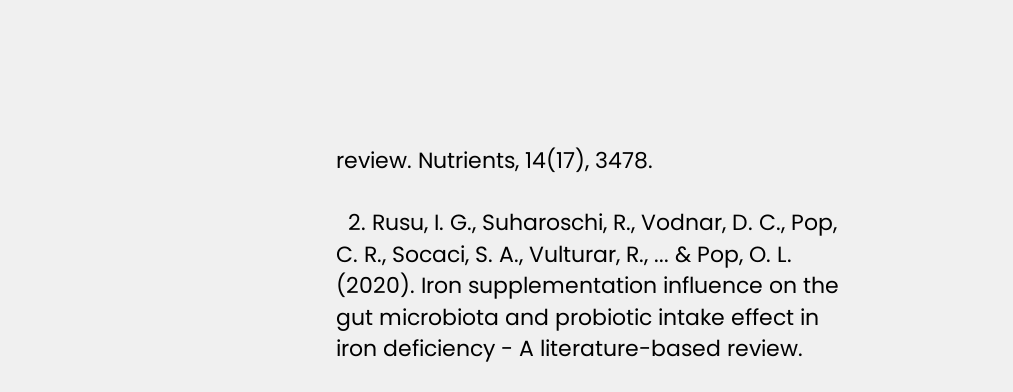review. Nutrients, 14(17), 3478.

  2. Rusu, I. G., Suharoschi, R., Vodnar, D. C., Pop, C. R., Socaci, S. A., Vulturar, R., ... & Pop, O. L. (2020). Iron supplementation influence on the gut microbiota and probiotic intake effect in iron deficiency - A literature-based review.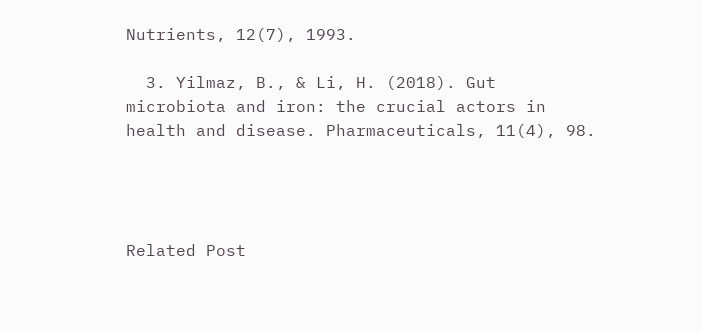Nutrients, 12(7), 1993.

  3. Yilmaz, B., & Li, H. (2018). Gut microbiota and iron: the crucial actors in health and disease. Pharmaceuticals, 11(4), 98.




Related Post